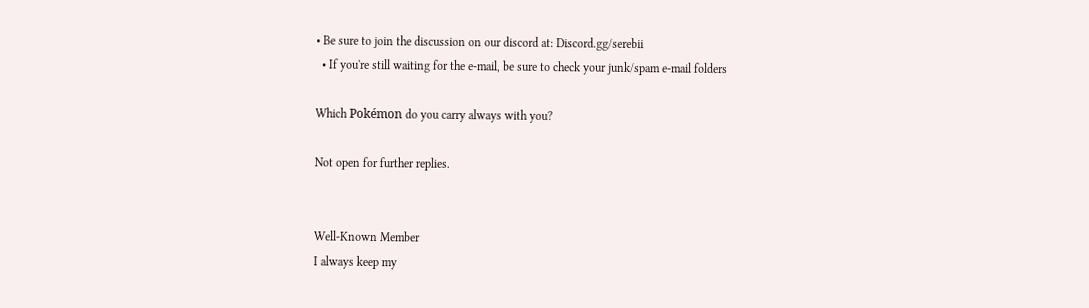• Be sure to join the discussion on our discord at: Discord.gg/serebii
  • If you're still waiting for the e-mail, be sure to check your junk/spam e-mail folders

Which Pokémon do you carry always with you?

Not open for further replies.


Well-Known Member
I always keep my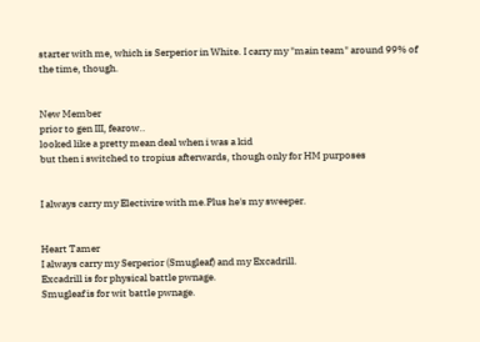starter with me, which is Serperior in White. I carry my "main team" around 99% of the time, though.


New Member
prior to gen III, fearow..
looked like a pretty mean deal when i was a kid
but then i switched to tropius afterwards, though only for HM purposes


I always carry my Electivire with me.Plus he's my sweeper.


Heart Tamer
I always carry my Serperior (Smugleaf) and my Excadrill.
Excadrill is for physical battle pwnage.
Smugleaf is for wit battle pwnage.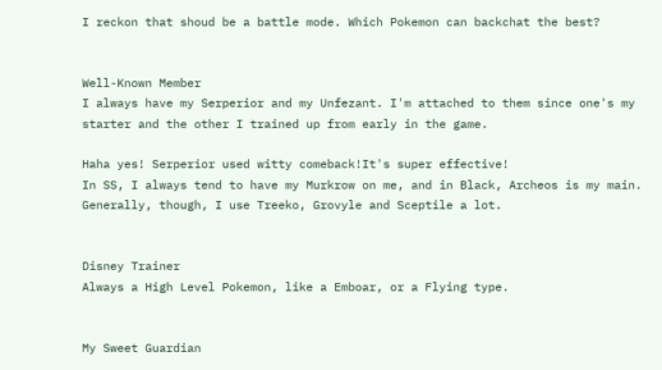I reckon that shoud be a battle mode. Which Pokemon can backchat the best?


Well-Known Member
I always have my Serperior and my Unfezant. I'm attached to them since one's my starter and the other I trained up from early in the game.

Haha yes! Serperior used witty comeback!It's super effective!
In SS, I always tend to have my Murkrow on me, and in Black, Archeos is my main. Generally, though, I use Treeko, Grovyle and Sceptile a lot.


Disney Trainer
Always a High Level Pokemon, like a Emboar, or a Flying type.


My Sweet Guardian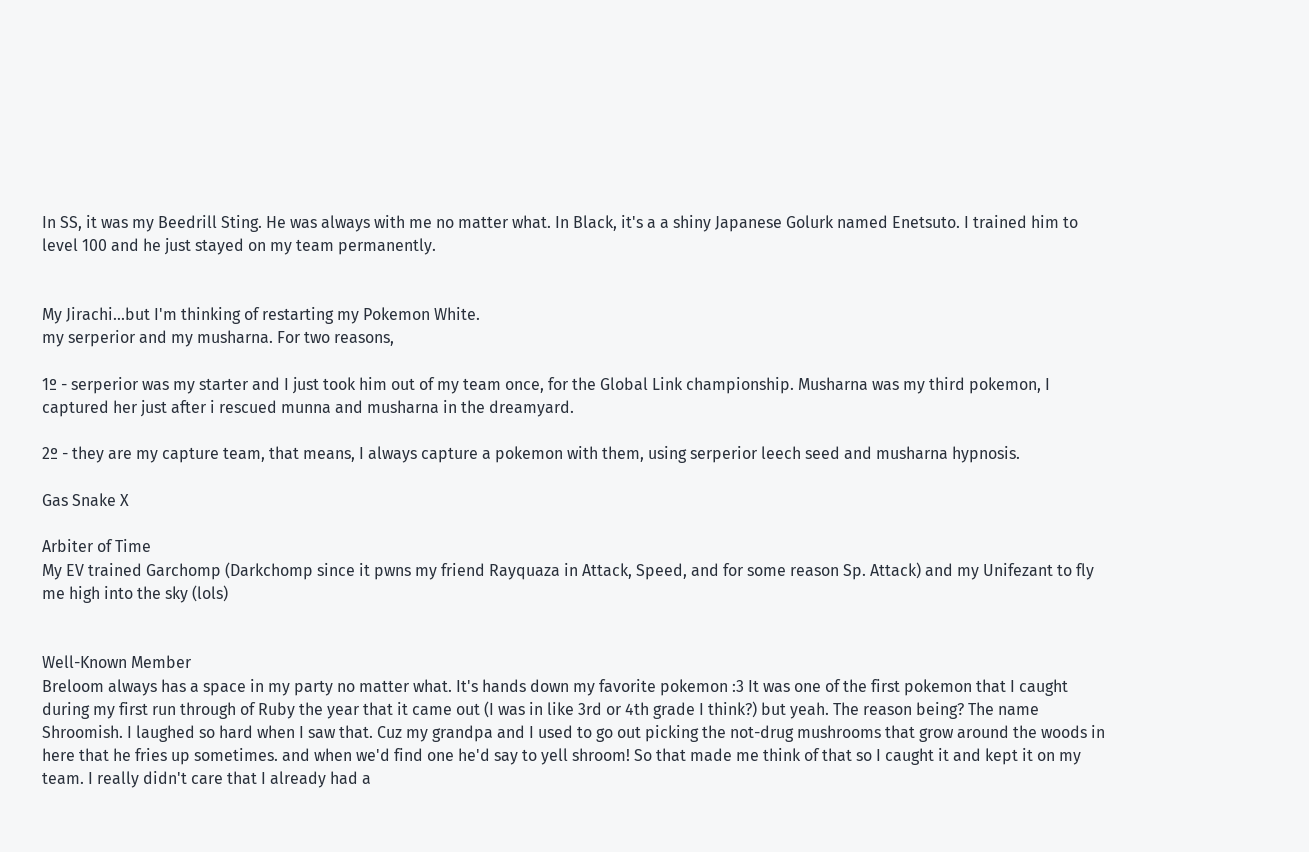In SS, it was my Beedrill Sting. He was always with me no matter what. In Black, it's a a shiny Japanese Golurk named Enetsuto. I trained him to level 100 and he just stayed on my team permanently.


My Jirachi...but I'm thinking of restarting my Pokemon White.
my serperior and my musharna. For two reasons,

1º - serperior was my starter and I just took him out of my team once, for the Global Link championship. Musharna was my third pokemon, I captured her just after i rescued munna and musharna in the dreamyard.

2º - they are my capture team, that means, I always capture a pokemon with them, using serperior leech seed and musharna hypnosis.

Gas Snake X

Arbiter of Time
My EV trained Garchomp (Darkchomp since it pwns my friend Rayquaza in Attack, Speed, and for some reason Sp. Attack) and my Unifezant to fly me high into the sky (lols)


Well-Known Member
Breloom always has a space in my party no matter what. It's hands down my favorite pokemon :3 It was one of the first pokemon that I caught during my first run through of Ruby the year that it came out (I was in like 3rd or 4th grade I think?) but yeah. The reason being? The name Shroomish. I laughed so hard when I saw that. Cuz my grandpa and I used to go out picking the not-drug mushrooms that grow around the woods in here that he fries up sometimes. and when we'd find one he'd say to yell shroom! So that made me think of that so I caught it and kept it on my team. I really didn't care that I already had a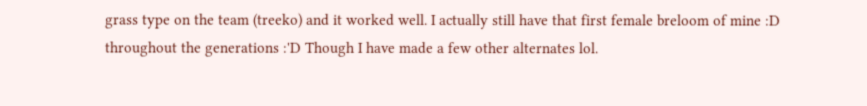grass type on the team (treeko) and it worked well. I actually still have that first female breloom of mine :D throughout the generations :'D Though I have made a few other alternates lol.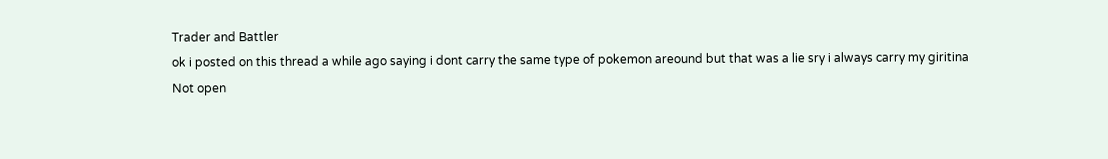Trader and Battler
ok i posted on this thread a while ago saying i dont carry the same type of pokemon areound but that was a lie sry i always carry my giritina
Not open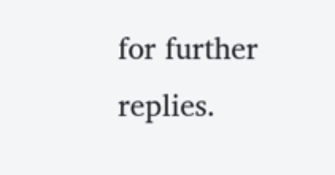for further replies.